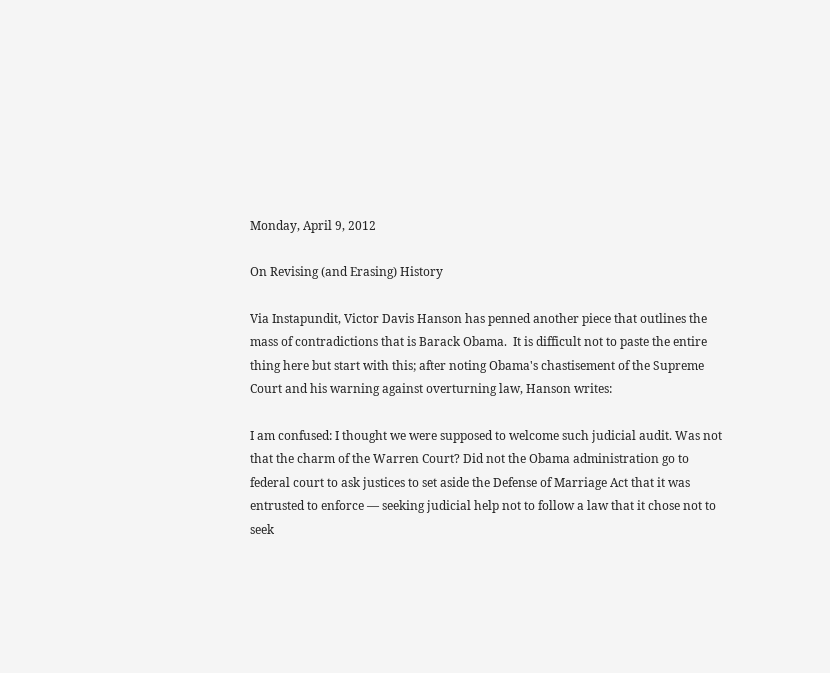Monday, April 9, 2012

On Revising (and Erasing) History

Via Instapundit, Victor Davis Hanson has penned another piece that outlines the mass of contradictions that is Barack Obama.  It is difficult not to paste the entire thing here but start with this; after noting Obama's chastisement of the Supreme Court and his warning against overturning law, Hanson writes:

I am confused: I thought we were supposed to welcome such judicial audit. Was not that the charm of the Warren Court? Did not the Obama administration go to federal court to ask justices to set aside the Defense of Marriage Act that it was entrusted to enforce — seeking judicial help not to follow a law that it chose not to seek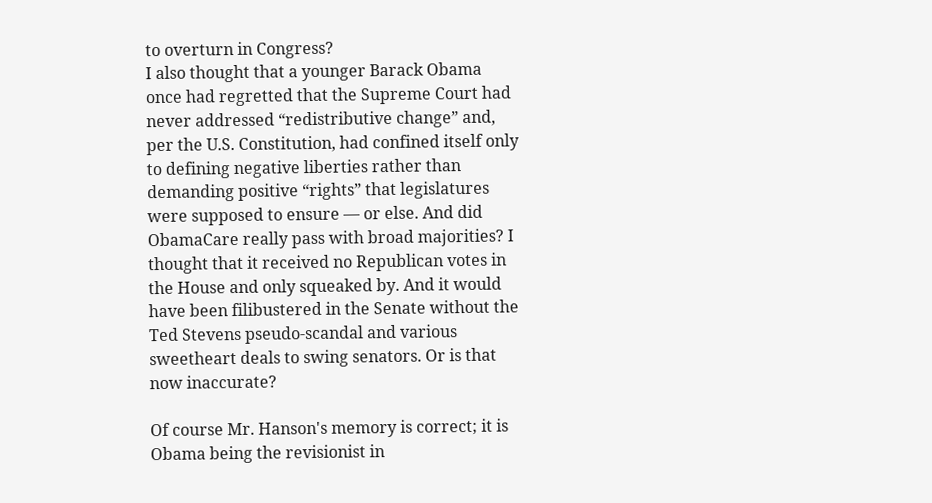to overturn in Congress?
I also thought that a younger Barack Obama once had regretted that the Supreme Court had never addressed “redistributive change” and, per the U.S. Constitution, had confined itself only to defining negative liberties rather than demanding positive “rights” that legislatures were supposed to ensure — or else. And did ObamaCare really pass with broad majorities? I thought that it received no Republican votes in the House and only squeaked by. And it would have been filibustered in the Senate without the Ted Stevens pseudo-scandal and various sweetheart deals to swing senators. Or is that now inaccurate?

Of course Mr. Hanson's memory is correct; it is Obama being the revisionist in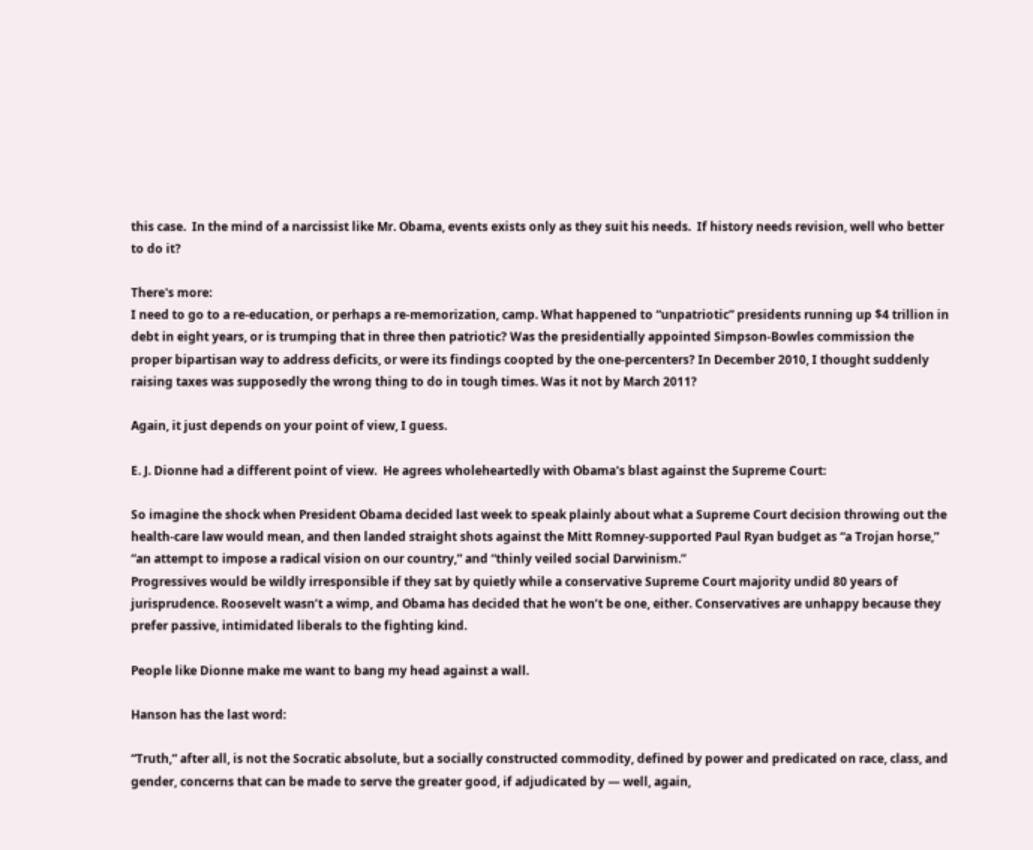this case.  In the mind of a narcissist like Mr. Obama, events exists only as they suit his needs.  If history needs revision, well who better to do it?

There's more:
I need to go to a re-education, or perhaps a re-memorization, camp. What happened to “unpatriotic” presidents running up $4 trillion in debt in eight years, or is trumping that in three then patriotic? Was the presidentially appointed Simpson-Bowles commission the proper bipartisan way to address deficits, or were its findings coopted by the one-percenters? In December 2010, I thought suddenly raising taxes was supposedly the wrong thing to do in tough times. Was it not by March 2011?

Again, it just depends on your point of view, I guess.

E. J. Dionne had a different point of view.  He agrees wholeheartedly with Obama's blast against the Supreme Court:

So imagine the shock when President Obama decided last week to speak plainly about what a Supreme Court decision throwing out the health-care law would mean, and then landed straight shots against the Mitt Romney-supported Paul Ryan budget as “a Trojan horse,” “an attempt to impose a radical vision on our country,” and “thinly veiled social Darwinism.”
Progressives would be wildly irresponsible if they sat by quietly while a conservative Supreme Court majority undid 80 years of jurisprudence. Roosevelt wasn’t a wimp, and Obama has decided that he won’t be one, either. Conservatives are unhappy because they prefer passive, intimidated liberals to the fighting kind.

People like Dionne make me want to bang my head against a wall.

Hanson has the last word:

“Truth,” after all, is not the Socratic absolute, but a socially constructed commodity, defined by power and predicated on race, class, and gender, concerns that can be made to serve the greater good, if adjudicated by — well, again,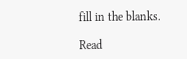fill in the blanks.

Read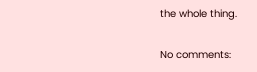the whole thing.

No comments: